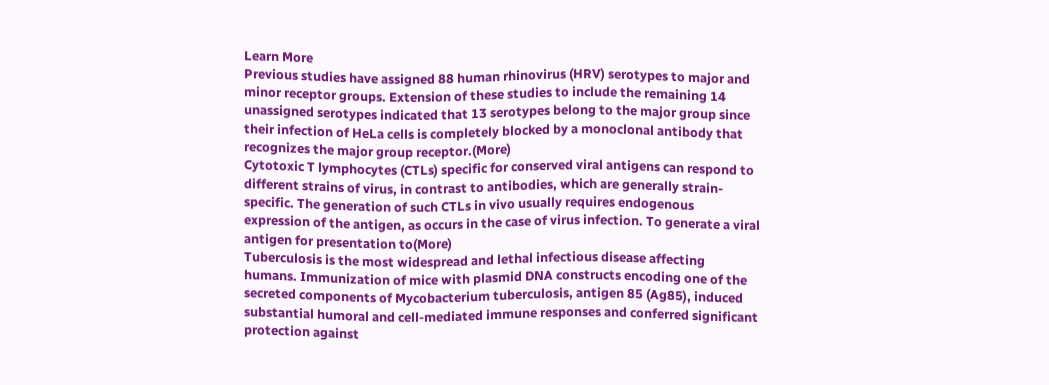Learn More
Previous studies have assigned 88 human rhinovirus (HRV) serotypes to major and minor receptor groups. Extension of these studies to include the remaining 14 unassigned serotypes indicated that 13 serotypes belong to the major group since their infection of HeLa cells is completely blocked by a monoclonal antibody that recognizes the major group receptor.(More)
Cytotoxic T lymphocytes (CTLs) specific for conserved viral antigens can respond to different strains of virus, in contrast to antibodies, which are generally strain-specific. The generation of such CTLs in vivo usually requires endogenous expression of the antigen, as occurs in the case of virus infection. To generate a viral antigen for presentation to(More)
Tuberculosis is the most widespread and lethal infectious disease affecting humans. Immunization of mice with plasmid DNA constructs encoding one of the secreted components of Mycobacterium tuberculosis, antigen 85 (Ag85), induced substantial humoral and cell-mediated immune responses and conferred significant protection against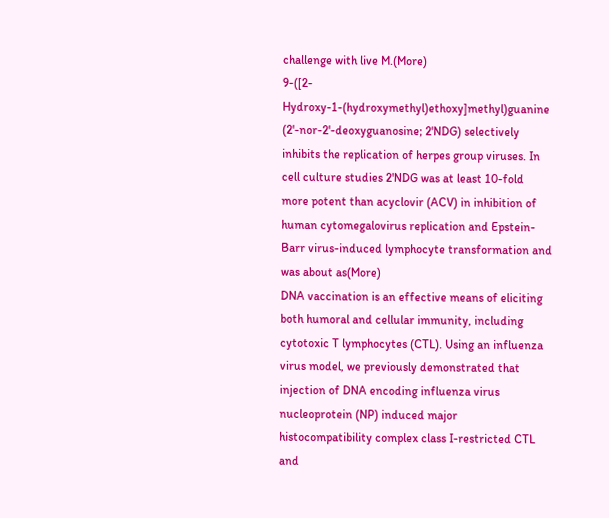challenge with live M.(More)
9-([2-Hydroxy-1-(hydroxymethyl)ethoxy]methyl)guanine (2'-nor-2'-deoxyguanosine; 2'NDG) selectively inhibits the replication of herpes group viruses. In cell culture studies 2'NDG was at least 10-fold more potent than acyclovir (ACV) in inhibition of human cytomegalovirus replication and Epstein-Barr virus-induced lymphocyte transformation and was about as(More)
DNA vaccination is an effective means of eliciting both humoral and cellular immunity, including cytotoxic T lymphocytes (CTL). Using an influenza virus model, we previously demonstrated that injection of DNA encoding influenza virus nucleoprotein (NP) induced major histocompatibility complex class I-restricted CTL and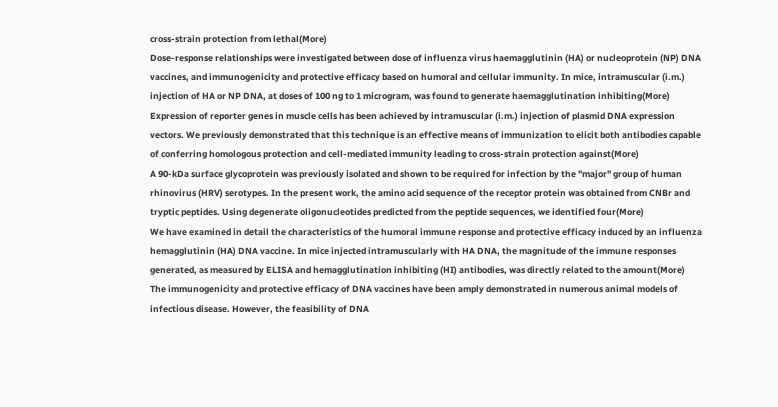cross-strain protection from lethal(More)
Dose-response relationships were investigated between dose of influenza virus haemagglutinin (HA) or nucleoprotein (NP) DNA vaccines, and immunogenicity and protective efficacy based on humoral and cellular immunity. In mice, intramuscular (i.m.) injection of HA or NP DNA, at doses of 100 ng to 1 microgram, was found to generate haemagglutination inhibiting(More)
Expression of reporter genes in muscle cells has been achieved by intramuscular (i.m.) injection of plasmid DNA expression vectors. We previously demonstrated that this technique is an effective means of immunization to elicit both antibodies capable of conferring homologous protection and cell-mediated immunity leading to cross-strain protection against(More)
A 90-kDa surface glycoprotein was previously isolated and shown to be required for infection by the "major" group of human rhinovirus (HRV) serotypes. In the present work, the amino acid sequence of the receptor protein was obtained from CNBr and tryptic peptides. Using degenerate oligonucleotides predicted from the peptide sequences, we identified four(More)
We have examined in detail the characteristics of the humoral immune response and protective efficacy induced by an influenza hemagglutinin (HA) DNA vaccine. In mice injected intramuscularly with HA DNA, the magnitude of the immune responses generated, as measured by ELISA and hemagglutination inhibiting (HI) antibodies, was directly related to the amount(More)
The immunogenicity and protective efficacy of DNA vaccines have been amply demonstrated in numerous animal models of infectious disease. However, the feasibility of DNA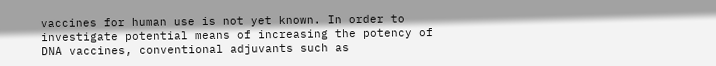vaccines for human use is not yet known. In order to investigate potential means of increasing the potency of DNA vaccines, conventional adjuvants such as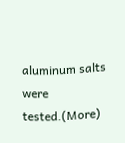aluminum salts were tested.(More)